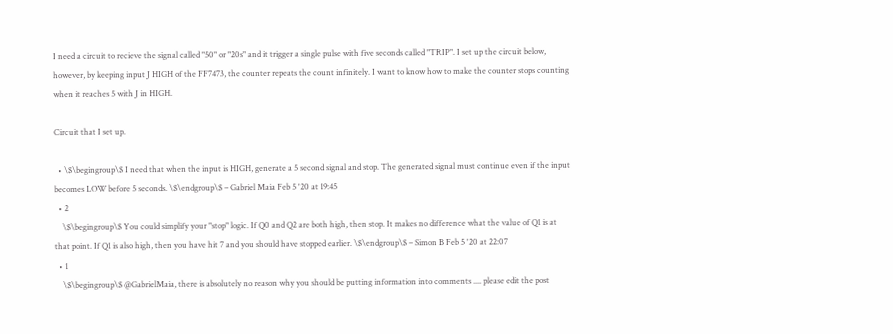I need a circuit to recieve the signal called "50" or "20s" and it trigger a single pulse with five seconds called "TRIP". I set up the circuit below, however, by keeping input J HIGH of the FF7473, the counter repeats the count infinitely. I want to know how to make the counter stops counting when it reaches 5 with J in HIGH.

Circuit that I set up.

  • \$\begingroup\$ I need that when the input is HIGH, generate a 5 second signal and stop. The generated signal must continue even if the input becomes LOW before 5 seconds. \$\endgroup\$ – Gabriel Maia Feb 5 '20 at 19:45
  • 2
    \$\begingroup\$ You could simplify your "stop" logic. If Q0 and Q2 are both high, then stop. It makes no difference what the value of Q1 is at that point. If Q1 is also high, then you have hit 7 and you should have stopped earlier. \$\endgroup\$ – Simon B Feb 5 '20 at 22:07
  • 1
    \$\begingroup\$ @GabrielMaia, there is absolutely no reason why you should be putting information into comments .... please edit the post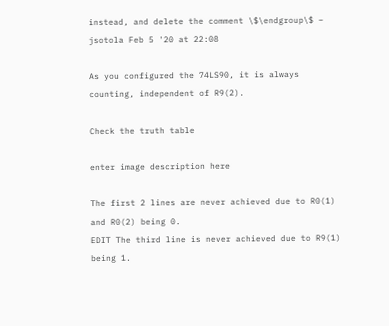instead, and delete the comment \$\endgroup\$ – jsotola Feb 5 '20 at 22:08

As you configured the 74LS90, it is always counting, independent of R9(2).

Check the truth table

enter image description here

The first 2 lines are never achieved due to R0(1) and R0(2) being 0.
EDIT The third line is never achieved due to R9(1) being 1.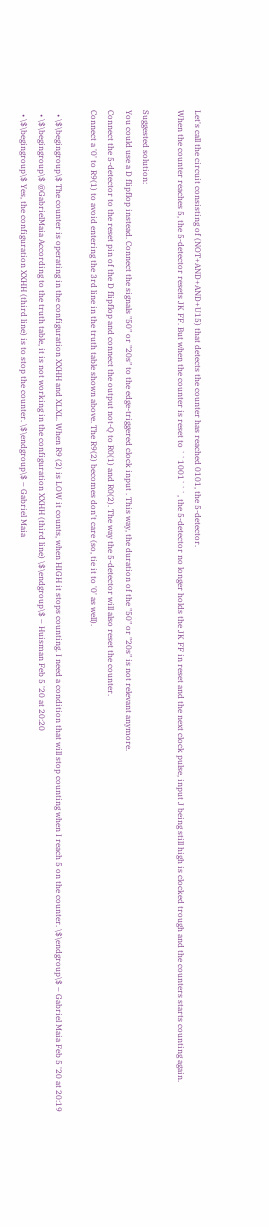Let's call the circuit consisting of (NOT+AND+AND+U15) that detects the counter has reached 0101, the 5-detector.
When the counter reaches 5, the 5-detector resets JK FF. But when the counter is reset to ``1001```, the 5-detector no longer holds the JK FF in reset and the next clock pulse, input J being still high is clocked trough and the counters starts counting again.

Suggested solution:
You could use a D flipflop instead. Connect the signals "50" or "20s" to the edge-triggered clock input . This way, the duration of the "50" or "20s" is not relevant anymore.
Connect the 5-detector to the reset pin of the D flipflop and connect the output not-Q to R0(1) and R0(2). The way the 5-detector will also reset the counter.
Connect a '0' to R9(1) to avoid entering the 3rd line in the truth table shown above. The R9(2) becomes don't care (so, tie it to '0' as well).

  • \$\begingroup\$ The counter is operating in the configuration XXHH and XLXL. When R9 (2) is LOW it counts, when HIGH it stops counting. I need a condition that will stop counting when I reach 5 on the counter. \$\endgroup\$ – Gabriel Maia Feb 5 '20 at 20:19
  • \$\begingroup\$ @GabrielMaia According to the truth table, it is not working in the configuration XXHH (third line) \$\endgroup\$ – Huisman Feb 5 '20 at 20:20
  • \$\begingroup\$ Yes, the configuration XXHH (third line) is to stop the counter. \$\endgroup\$ – Gabriel Maia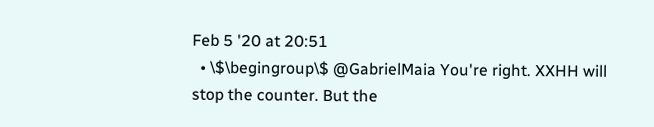Feb 5 '20 at 20:51
  • \$\begingroup\$ @GabrielMaia You're right. XXHH will stop the counter. But the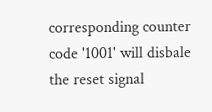corresponding counter code '1001' will disbale the reset signal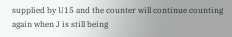supplied by U15 and the counter will continue counting again when J is still being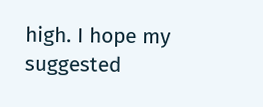high. I hope my suggested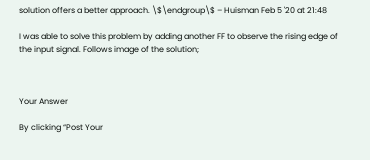solution offers a better approach. \$\endgroup\$ – Huisman Feb 5 '20 at 21:48

I was able to solve this problem by adding another FF to observe the rising edge of the input signal. Follows image of the solution;



Your Answer

By clicking “Post Your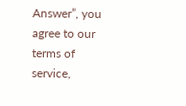Answer”, you agree to our terms of service,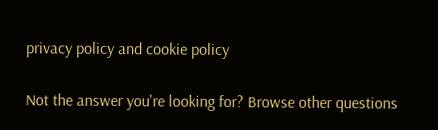privacy policy and cookie policy

Not the answer you're looking for? Browse other questions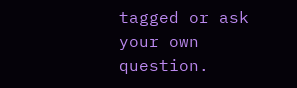tagged or ask your own question.